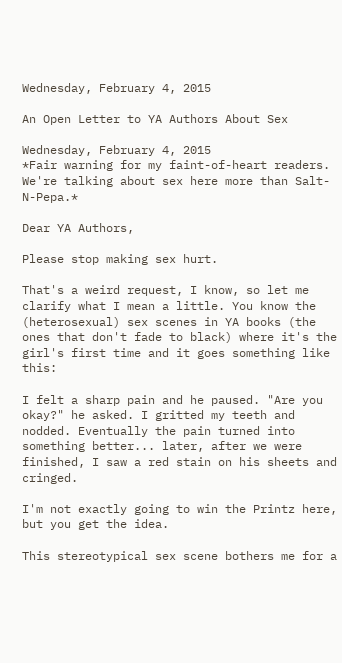Wednesday, February 4, 2015

An Open Letter to YA Authors About Sex

Wednesday, February 4, 2015
*Fair warning for my faint-of-heart readers. We're talking about sex here more than Salt-N-Pepa.*

Dear YA Authors,

Please stop making sex hurt.

That's a weird request, I know, so let me clarify what I mean a little. You know the (heterosexual) sex scenes in YA books (the ones that don't fade to black) where it's the girl's first time and it goes something like this:

I felt a sharp pain and he paused. "Are you okay?" he asked. I gritted my teeth and nodded. Eventually the pain turned into something better... later, after we were finished, I saw a red stain on his sheets and cringed.

I'm not exactly going to win the Printz here, but you get the idea.

This stereotypical sex scene bothers me for a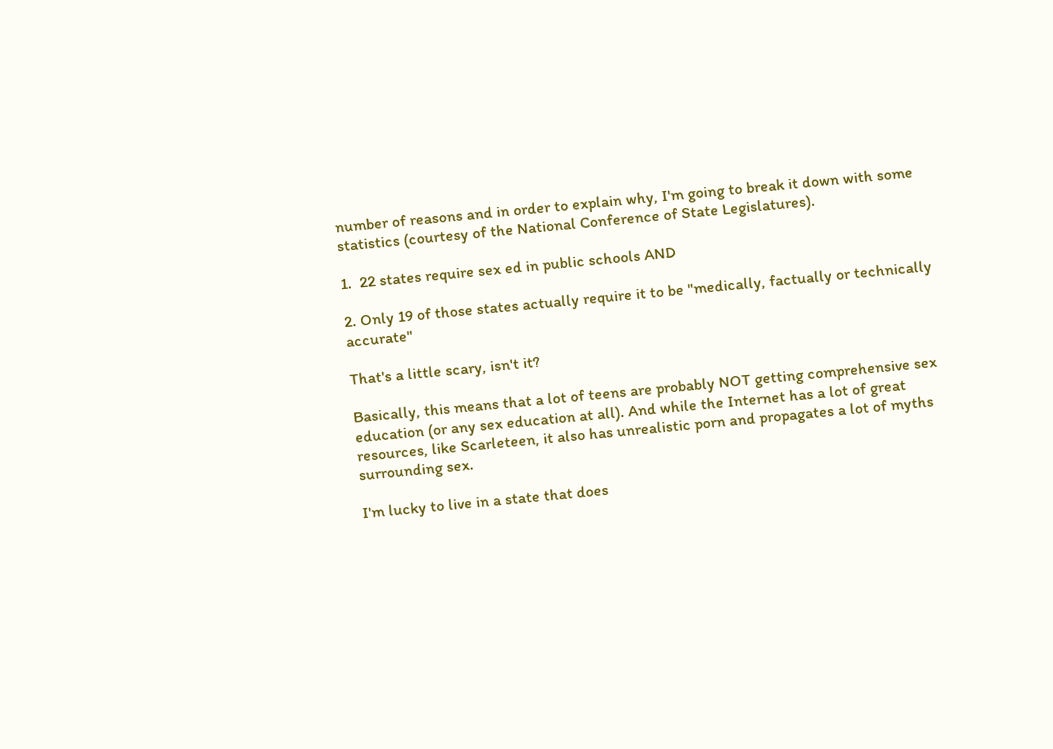number of reasons and in order to explain why, I'm going to break it down with some statistics (courtesy of the National Conference of State Legislatures).

1.  22 states require sex ed in public schools AND

2. Only 19 of those states actually require it to be "medically, factually or technically accurate"

That's a little scary, isn't it?

Basically, this means that a lot of teens are probably NOT getting comprehensive sex education (or any sex education at all). And while the Internet has a lot of great resources, like Scarleteen, it also has unrealistic porn and propagates a lot of myths surrounding sex.

I'm lucky to live in a state that does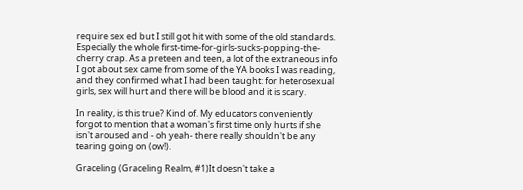require sex ed but I still got hit with some of the old standards. Especially the whole first-time-for-girls-sucks-popping-the-cherry crap. As a preteen and teen, a lot of the extraneous info I got about sex came from some of the YA books I was reading, and they confirmed what I had been taught: for heterosexual girls, sex will hurt and there will be blood and it is scary.

In reality, is this true? Kind of. My educators conveniently forgot to mention that a woman's first time only hurts if she isn't aroused and - oh yeah- there really shouldn't be any tearing going on (ow!).

Graceling (Graceling Realm, #1)It doesn't take a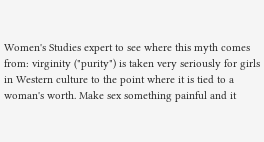Women's Studies expert to see where this myth comes from: virginity ("purity") is taken very seriously for girls in Western culture to the point where it is tied to a woman's worth. Make sex something painful and it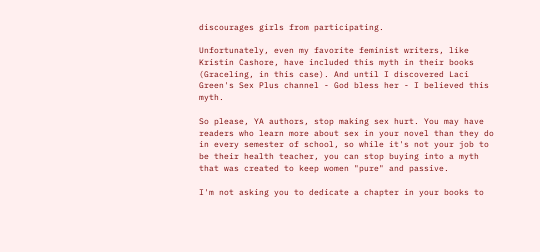discourages girls from participating.

Unfortunately, even my favorite feminist writers, like Kristin Cashore, have included this myth in their books (Graceling, in this case). And until I discovered Laci Green's Sex Plus channel - God bless her - I believed this myth.

So please, YA authors, stop making sex hurt. You may have readers who learn more about sex in your novel than they do in every semester of school, so while it's not your job to be their health teacher, you can stop buying into a myth that was created to keep women "pure" and passive.

I'm not asking you to dedicate a chapter in your books to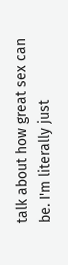talk about how great sex can be. I'm literally just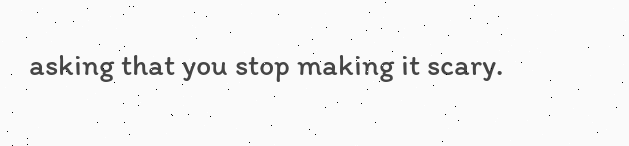asking that you stop making it scary.